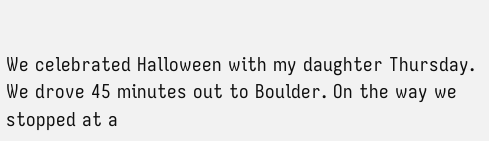We celebrated Halloween with my daughter Thursday. We drove 45 minutes out to Boulder. On the way we stopped at a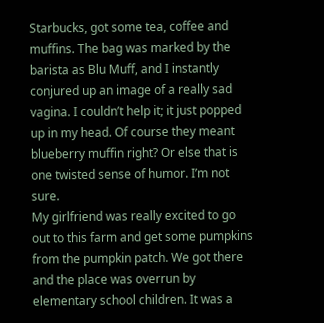Starbucks, got some tea, coffee and muffins. The bag was marked by the barista as Blu Muff, and I instantly conjured up an image of a really sad vagina. I couldn’t help it; it just popped up in my head. Of course they meant blueberry muffin right? Or else that is one twisted sense of humor. I’m not sure.
My girlfriend was really excited to go out to this farm and get some pumpkins from the pumpkin patch. We got there and the place was overrun by elementary school children. It was a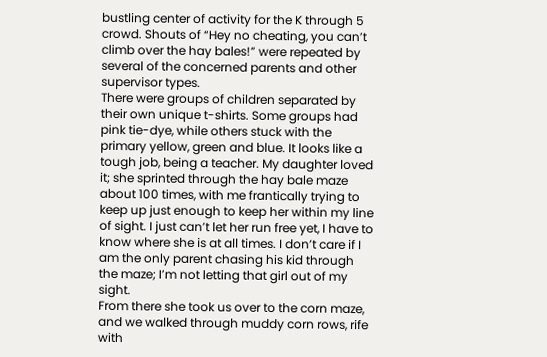bustling center of activity for the K through 5 crowd. Shouts of “Hey no cheating, you can’t climb over the hay bales!” were repeated by several of the concerned parents and other supervisor types.
There were groups of children separated by their own unique t-shirts. Some groups had pink tie-dye, while others stuck with the primary yellow, green and blue. It looks like a tough job, being a teacher. My daughter loved it; she sprinted through the hay bale maze about 100 times, with me frantically trying to keep up just enough to keep her within my line of sight. I just can’t let her run free yet, I have to know where she is at all times. I don’t care if I am the only parent chasing his kid through the maze; I’m not letting that girl out of my sight.
From there she took us over to the corn maze, and we walked through muddy corn rows, rife with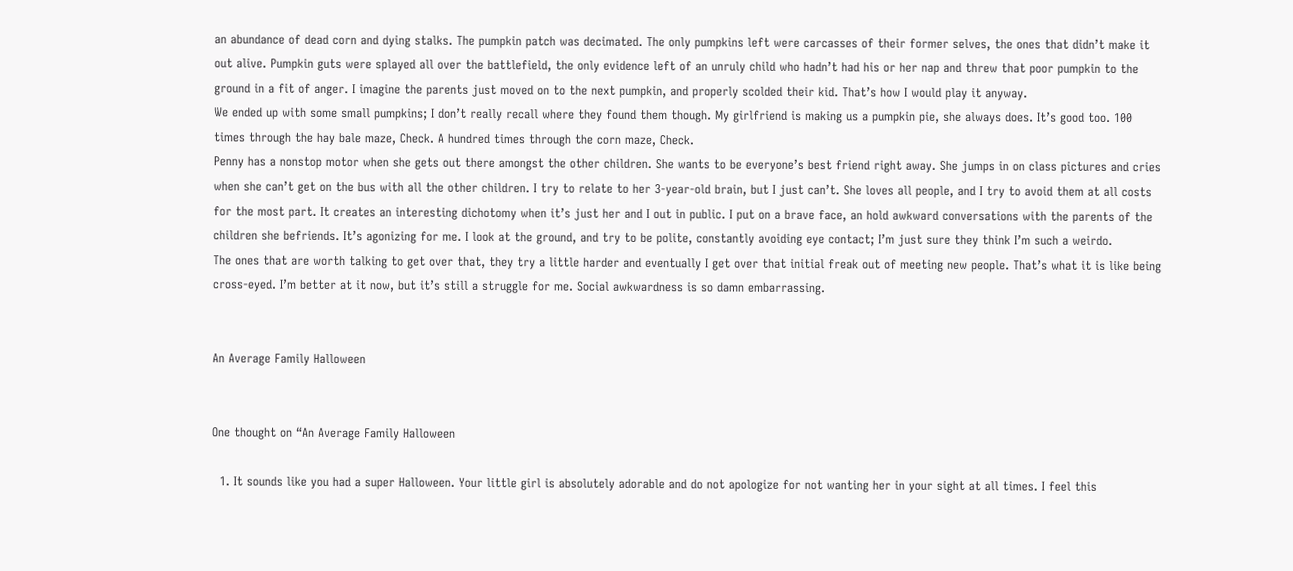an abundance of dead corn and dying stalks. The pumpkin patch was decimated. The only pumpkins left were carcasses of their former selves, the ones that didn’t make it out alive. Pumpkin guts were splayed all over the battlefield, the only evidence left of an unruly child who hadn’t had his or her nap and threw that poor pumpkin to the ground in a fit of anger. I imagine the parents just moved on to the next pumpkin, and properly scolded their kid. That’s how I would play it anyway.
We ended up with some small pumpkins; I don’t really recall where they found them though. My girlfriend is making us a pumpkin pie, she always does. It’s good too. 100 times through the hay bale maze, Check. A hundred times through the corn maze, Check.
Penny has a nonstop motor when she gets out there amongst the other children. She wants to be everyone’s best friend right away. She jumps in on class pictures and cries when she can’t get on the bus with all the other children. I try to relate to her 3-year-old brain, but I just can’t. She loves all people, and I try to avoid them at all costs for the most part. It creates an interesting dichotomy when it’s just her and I out in public. I put on a brave face, an hold awkward conversations with the parents of the children she befriends. It’s agonizing for me. I look at the ground, and try to be polite, constantly avoiding eye contact; I’m just sure they think I’m such a weirdo.
The ones that are worth talking to get over that, they try a little harder and eventually I get over that initial freak out of meeting new people. That’s what it is like being cross-eyed. I’m better at it now, but it’s still a struggle for me. Social awkwardness is so damn embarrassing.


An Average Family Halloween


One thought on “An Average Family Halloween

  1. It sounds like you had a super Halloween. Your little girl is absolutely adorable and do not apologize for not wanting her in your sight at all times. I feel this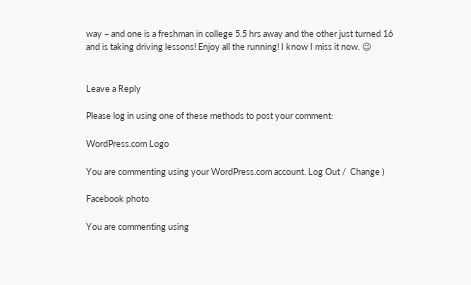way – and one is a freshman in college 5.5 hrs away and the other just turned 16 and is taking driving lessons! Enjoy all the running! I know I miss it now. 😉


Leave a Reply

Please log in using one of these methods to post your comment:

WordPress.com Logo

You are commenting using your WordPress.com account. Log Out /  Change )

Facebook photo

You are commenting using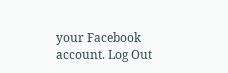your Facebook account. Log Out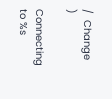/  Change )

Connecting to %s